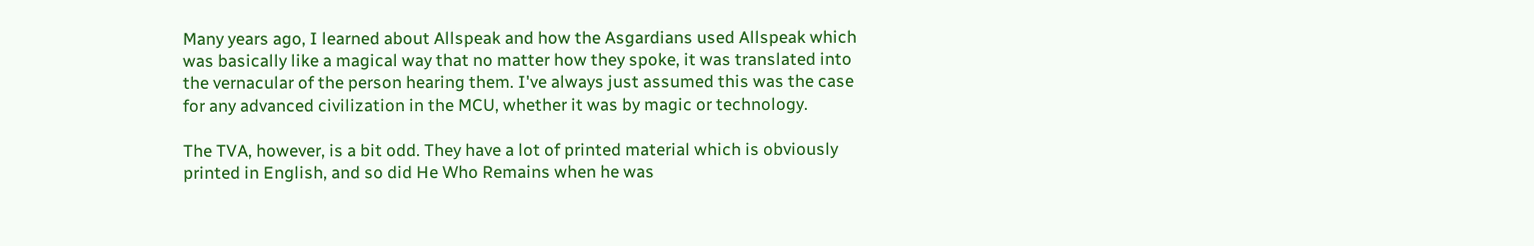Many years ago, I learned about Allspeak and how the Asgardians used Allspeak which was basically like a magical way that no matter how they spoke, it was translated into the vernacular of the person hearing them. I've always just assumed this was the case for any advanced civilization in the MCU, whether it was by magic or technology.

The TVA, however, is a bit odd. They have a lot of printed material which is obviously printed in English, and so did He Who Remains when he was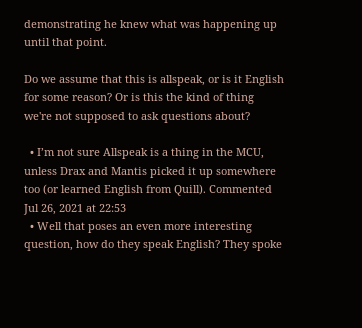demonstrating he knew what was happening up until that point.

Do we assume that this is allspeak, or is it English for some reason? Or is this the kind of thing we're not supposed to ask questions about?

  • I’m not sure Allspeak is a thing in the MCU, unless Drax and Mantis picked it up somewhere too (or learned English from Quill). Commented Jul 26, 2021 at 22:53
  • Well that poses an even more interesting question, how do they speak English? They spoke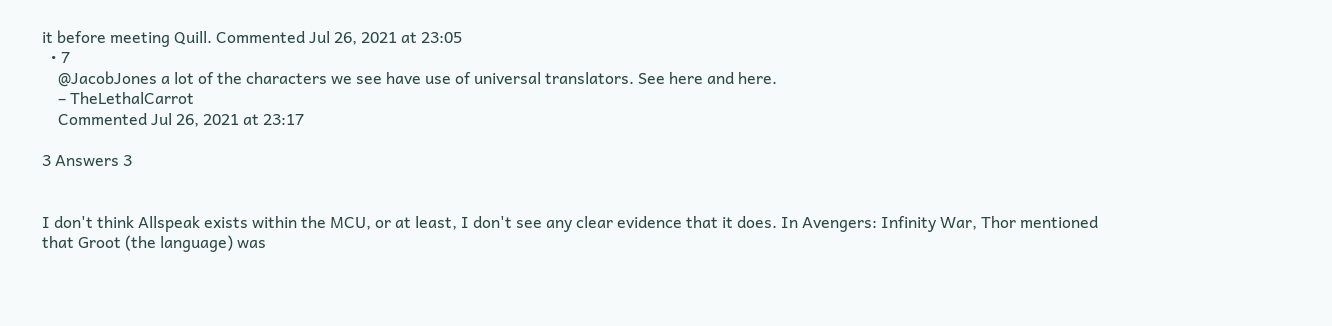it before meeting Quill. Commented Jul 26, 2021 at 23:05
  • 7
    @JacobJones a lot of the characters we see have use of universal translators. See here and here.
    – TheLethalCarrot
    Commented Jul 26, 2021 at 23:17

3 Answers 3


I don't think Allspeak exists within the MCU, or at least, I don't see any clear evidence that it does. In Avengers: Infinity War, Thor mentioned that Groot (the language) was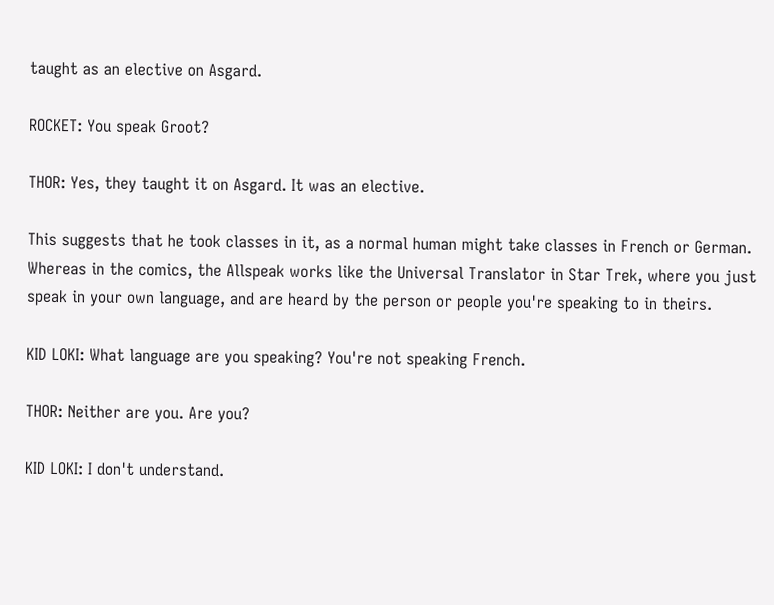taught as an elective on Asgard.

ROCKET: You speak Groot?

THOR: Yes, they taught it on Asgard. It was an elective.

This suggests that he took classes in it, as a normal human might take classes in French or German. Whereas in the comics, the Allspeak works like the Universal Translator in Star Trek, where you just speak in your own language, and are heard by the person or people you're speaking to in theirs.

KID LOKI: What language are you speaking? You're not speaking French.

THOR: Neither are you. Are you?

KID LOKI: I don't understand.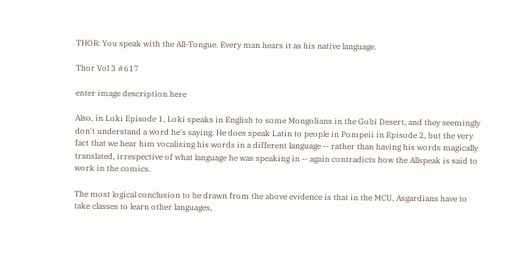THOR: You speak with the All-Tongue. Every man hears it as his native language.

Thor Vol 3 #617

enter image description here

Also, in Loki Episode 1, Loki speaks in English to some Mongolians in the Gobi Desert, and they seemingly don't understand a word he's saying. He does speak Latin to people in Pompeii in Episode 2, but the very fact that we hear him vocalising his words in a different language -- rather than having his words magically translated, irrespective of what language he was speaking in -- again contradicts how the Allspeak is said to work in the comics.

The most logical conclusion to be drawn from the above evidence is that in the MCU, Asgardians have to take classes to learn other languages,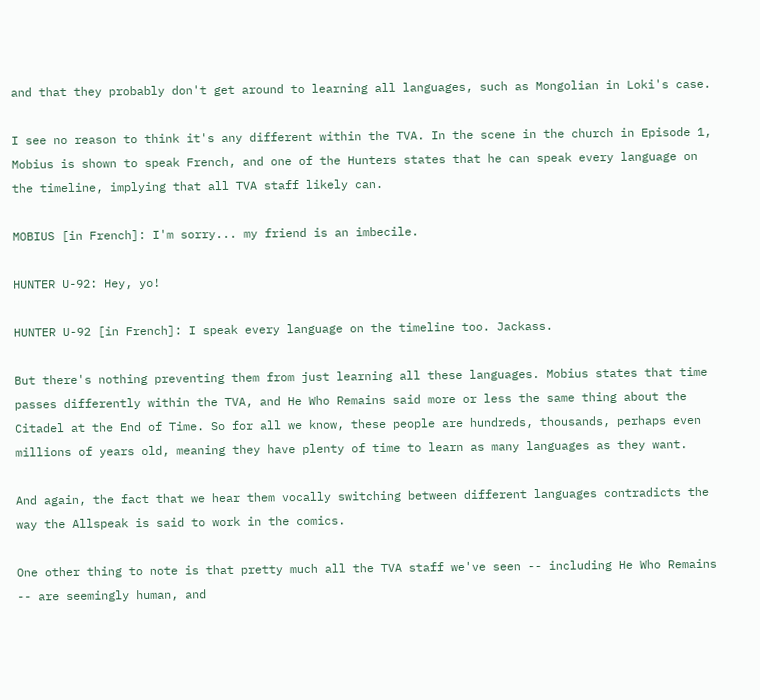and that they probably don't get around to learning all languages, such as Mongolian in Loki's case.

I see no reason to think it's any different within the TVA. In the scene in the church in Episode 1, Mobius is shown to speak French, and one of the Hunters states that he can speak every language on the timeline, implying that all TVA staff likely can.

MOBIUS [in French]: I'm sorry... my friend is an imbecile.

HUNTER U-92: Hey, yo!

HUNTER U-92 [in French]: I speak every language on the timeline too. Jackass.

But there's nothing preventing them from just learning all these languages. Mobius states that time passes differently within the TVA, and He Who Remains said more or less the same thing about the Citadel at the End of Time. So for all we know, these people are hundreds, thousands, perhaps even millions of years old, meaning they have plenty of time to learn as many languages as they want.

And again, the fact that we hear them vocally switching between different languages contradicts the way the Allspeak is said to work in the comics.

One other thing to note is that pretty much all the TVA staff we've seen -- including He Who Remains -- are seemingly human, and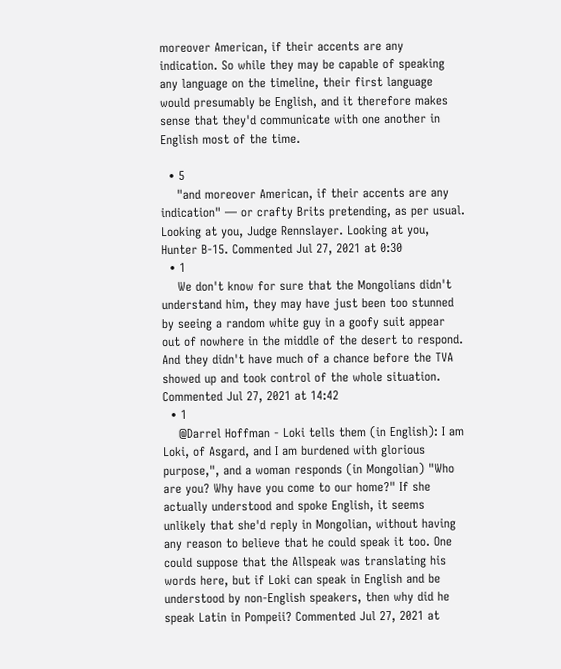moreover American, if their accents are any indication. So while they may be capable of speaking any language on the timeline, their first language would presumably be English, and it therefore makes sense that they'd communicate with one another in English most of the time.

  • 5
    "and moreover American, if their accents are any indication" — or crafty Brits pretending, as per usual. Looking at you, Judge Rennslayer. Looking at you, Hunter B-15. Commented Jul 27, 2021 at 0:30
  • 1
    We don't know for sure that the Mongolians didn't understand him, they may have just been too stunned by seeing a random white guy in a goofy suit appear out of nowhere in the middle of the desert to respond. And they didn't have much of a chance before the TVA showed up and took control of the whole situation. Commented Jul 27, 2021 at 14:42
  • 1
    @Darrel Hoffman - Loki tells them (in English): I am Loki, of Asgard, and I am burdened with glorious purpose,", and a woman responds (in Mongolian) "Who are you? Why have you come to our home?" If she actually understood and spoke English, it seems unlikely that she'd reply in Mongolian, without having any reason to believe that he could speak it too. One could suppose that the Allspeak was translating his words here, but if Loki can speak in English and be understood by non-English speakers, then why did he speak Latin in Pompeii? Commented Jul 27, 2021 at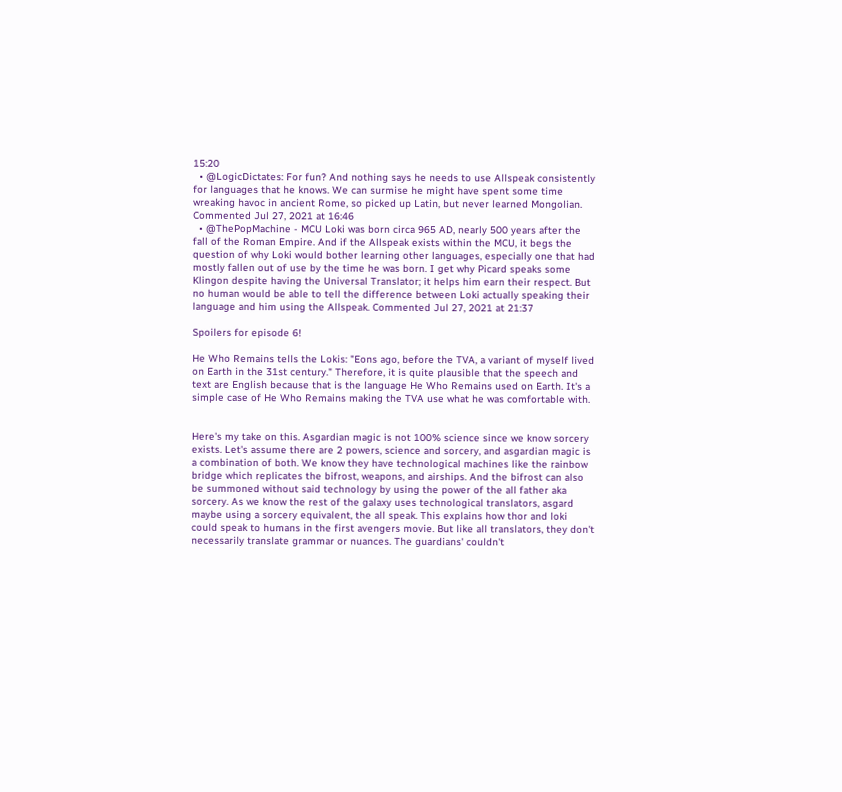15:20
  • @LogicDictates: For fun? And nothing says he needs to use Allspeak consistently for languages that he knows. We can surmise he might have spent some time wreaking havoc in ancient Rome, so picked up Latin, but never learned Mongolian. Commented Jul 27, 2021 at 16:46
  • @ThePopMachine - MCU Loki was born circa 965 AD, nearly 500 years after the fall of the Roman Empire. And if the Allspeak exists within the MCU, it begs the question of why Loki would bother learning other languages, especially one that had mostly fallen out of use by the time he was born. I get why Picard speaks some Klingon despite having the Universal Translator; it helps him earn their respect. But no human would be able to tell the difference between Loki actually speaking their language and him using the Allspeak. Commented Jul 27, 2021 at 21:37

Spoilers for episode 6!

He Who Remains tells the Lokis: "Eons ago, before the TVA, a variant of myself lived on Earth in the 31st century." Therefore, it is quite plausible that the speech and text are English because that is the language He Who Remains used on Earth. It's a simple case of He Who Remains making the TVA use what he was comfortable with.


Here's my take on this. Asgardian magic is not 100% science since we know sorcery exists. Let's assume there are 2 powers, science and sorcery, and asgardian magic is a combination of both. We know they have technological machines like the rainbow bridge which replicates the bifrost, weapons, and airships. And the bifrost can also be summoned without said technology by using the power of the all father aka sorcery. As we know the rest of the galaxy uses technological translators, asgard maybe using a sorcery equivalent, the all speak. This explains how thor and loki could speak to humans in the first avengers movie. But like all translators, they don't necessarily translate grammar or nuances. The guardians' couldn't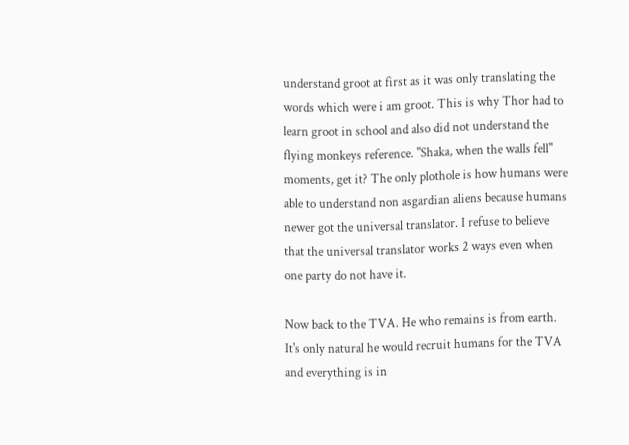understand groot at first as it was only translating the words which were i am groot. This is why Thor had to learn groot in school and also did not understand the flying monkeys reference. "Shaka, when the walls fell" moments, get it? The only plothole is how humans were able to understand non asgardian aliens because humans newer got the universal translator. I refuse to believe that the universal translator works 2 ways even when one party do not have it.

Now back to the TVA. He who remains is from earth. It's only natural he would recruit humans for the TVA and everything is in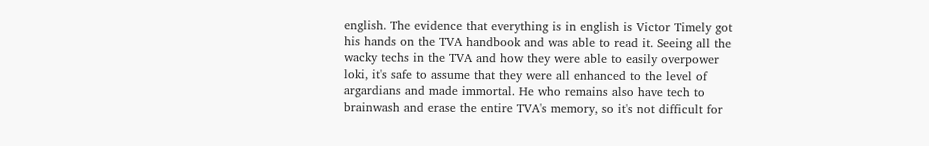english. The evidence that everything is in english is Victor Timely got his hands on the TVA handbook and was able to read it. Seeing all the wacky techs in the TVA and how they were able to easily overpower loki, it's safe to assume that they were all enhanced to the level of argardians and made immortal. He who remains also have tech to brainwash and erase the entire TVA's memory, so it's not difficult for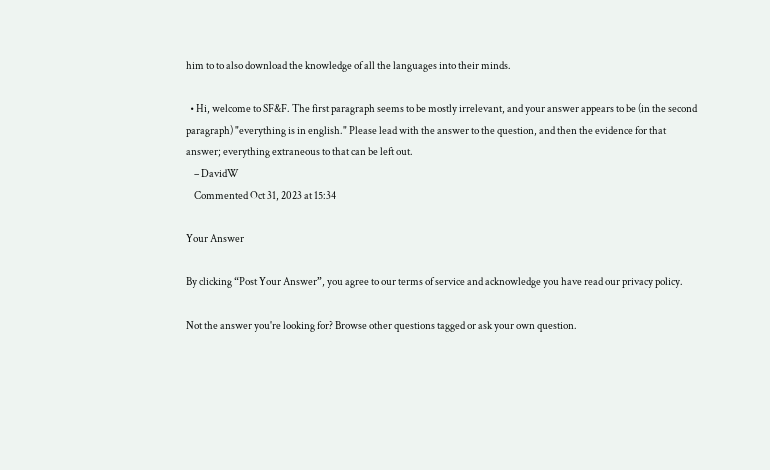him to to also download the knowledge of all the languages into their minds.

  • Hi, welcome to SF&F. The first paragraph seems to be mostly irrelevant, and your answer appears to be (in the second paragraph) "everything is in english." Please lead with the answer to the question, and then the evidence for that answer; everything extraneous to that can be left out.
    – DavidW
    Commented Oct 31, 2023 at 15:34

Your Answer

By clicking “Post Your Answer”, you agree to our terms of service and acknowledge you have read our privacy policy.

Not the answer you're looking for? Browse other questions tagged or ask your own question.